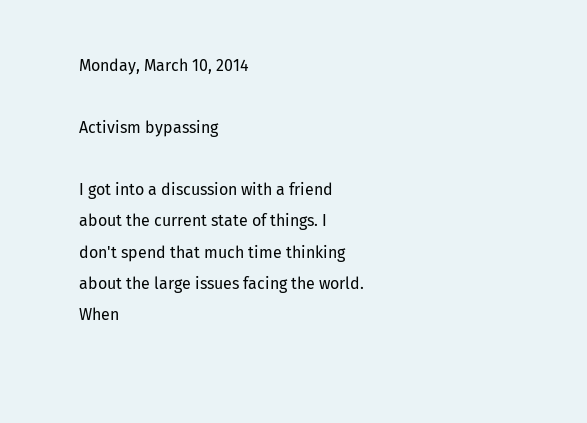Monday, March 10, 2014

Activism bypassing

I got into a discussion with a friend about the current state of things. I don't spend that much time thinking about the large issues facing the world. When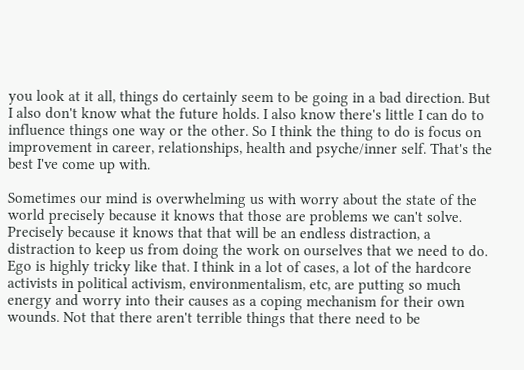you look at it all, things do certainly seem to be going in a bad direction. But I also don't know what the future holds. I also know there's little I can do to influence things one way or the other. So I think the thing to do is focus on improvement in career, relationships, health and psyche/inner self. That's the best I've come up with.

Sometimes our mind is overwhelming us with worry about the state of the world precisely because it knows that those are problems we can't solve. Precisely because it knows that that will be an endless distraction, a distraction to keep us from doing the work on ourselves that we need to do. Ego is highly tricky like that. I think in a lot of cases, a lot of the hardcore activists in political activism, environmentalism, etc, are putting so much energy and worry into their causes as a coping mechanism for their own wounds. Not that there aren't terrible things that there need to be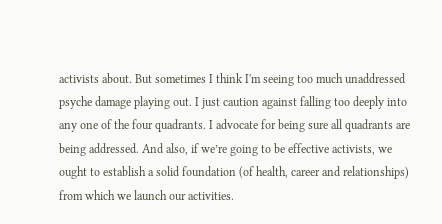activists about. But sometimes I think I'm seeing too much unaddressed psyche damage playing out. I just caution against falling too deeply into any one of the four quadrants. I advocate for being sure all quadrants are being addressed. And also, if we’re going to be effective activists, we ought to establish a solid foundation (of health, career and relationships) from which we launch our activities.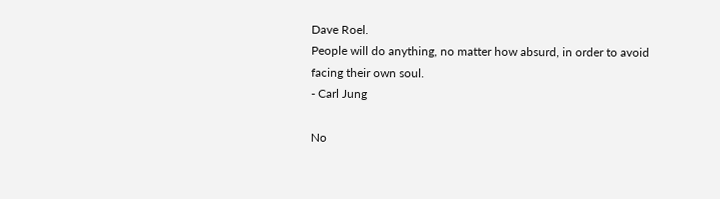Dave Roel.
People will do anything, no matter how absurd, in order to avoid facing their own soul.
- Carl Jung

No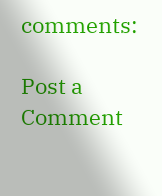comments:

Post a Comment